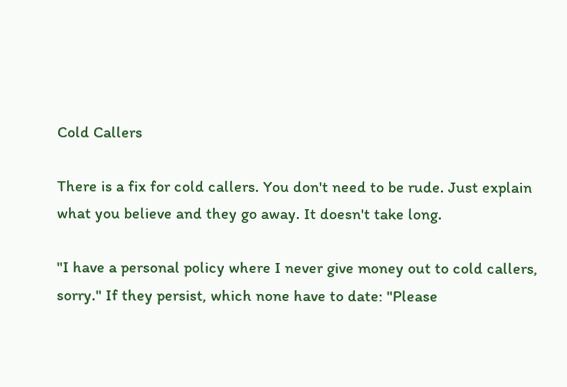Cold Callers

There is a fix for cold callers. You don't need to be rude. Just explain what you believe and they go away. It doesn't take long.

"I have a personal policy where I never give money out to cold callers, sorry." If they persist, which none have to date: "Please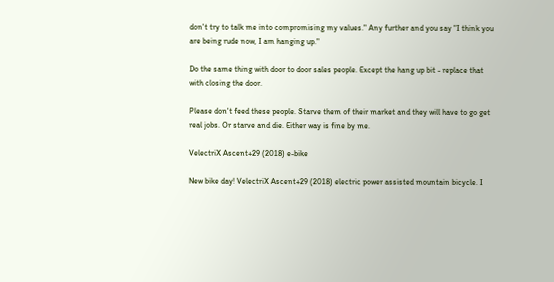don't try to talk me into compromising my values." Any further and you say "I think you are being rude now, I am hanging up."

Do the same thing with door to door sales people. Except the hang up bit - replace that with closing the door.

Please don't feed these people. Starve them of their market and they will have to go get real jobs. Or starve and die. Either way is fine by me.

VelectriX Ascent+29 (2018) e-bike

New bike day! VelectriX Ascent+29 (2018) electric power assisted mountain bicycle. I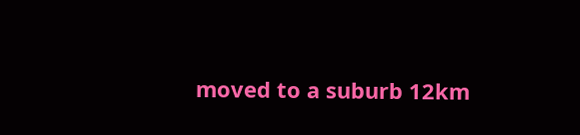moved to a suburb 12km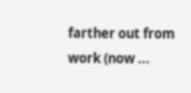farther out from work (now ...